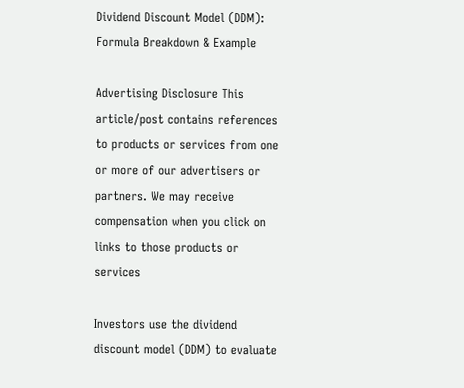Dividend Discount Model (DDM): Formula Breakdown & Example

Advertising Disclosure This article/post contains references to products or services from one or more of our advertisers or partners. We may receive compensation when you click on links to those products or services

Investors use the dividend discount model (DDM) to evaluate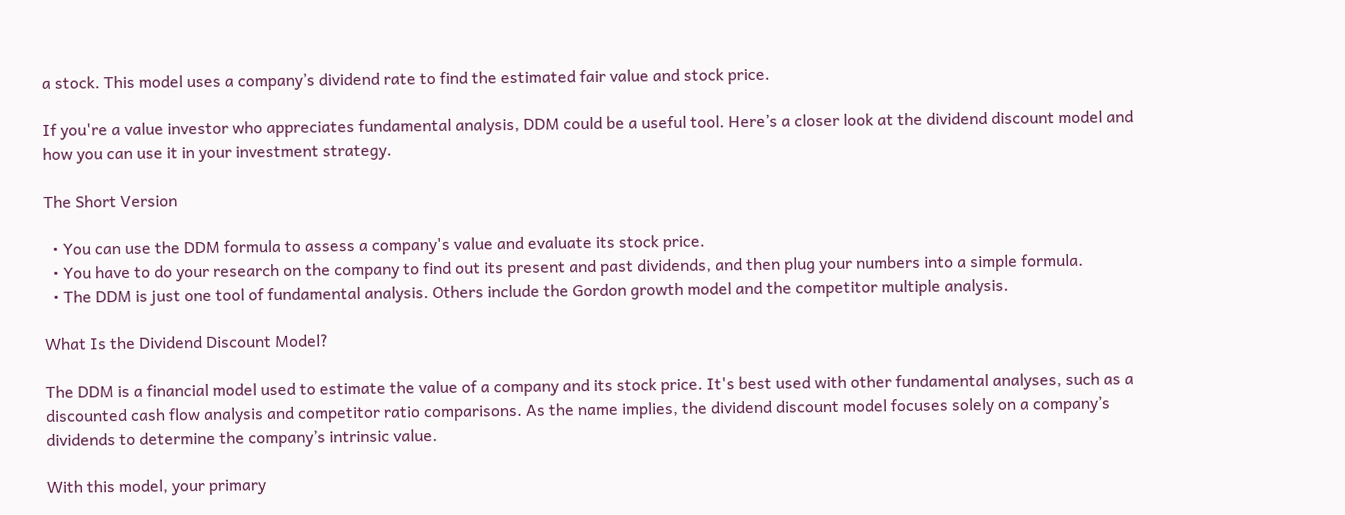a stock. This model uses a company’s dividend rate to find the estimated fair value and stock price.

If you're a value investor who appreciates fundamental analysis, DDM could be a useful tool. Here’s a closer look at the dividend discount model and how you can use it in your investment strategy.

The Short Version

  • You can use the DDM formula to assess a company's value and evaluate its stock price.
  • You have to do your research on the company to find out its present and past dividends, and then plug your numbers into a simple formula.
  • The DDM is just one tool of fundamental analysis. Others include the Gordon growth model and the competitor multiple analysis.

What Is the Dividend Discount Model?

The DDM is a financial model used to estimate the value of a company and its stock price. It's best used with other fundamental analyses, such as a discounted cash flow analysis and competitor ratio comparisons. As the name implies, the dividend discount model focuses solely on a company’s dividends to determine the company’s intrinsic value.

With this model, your primary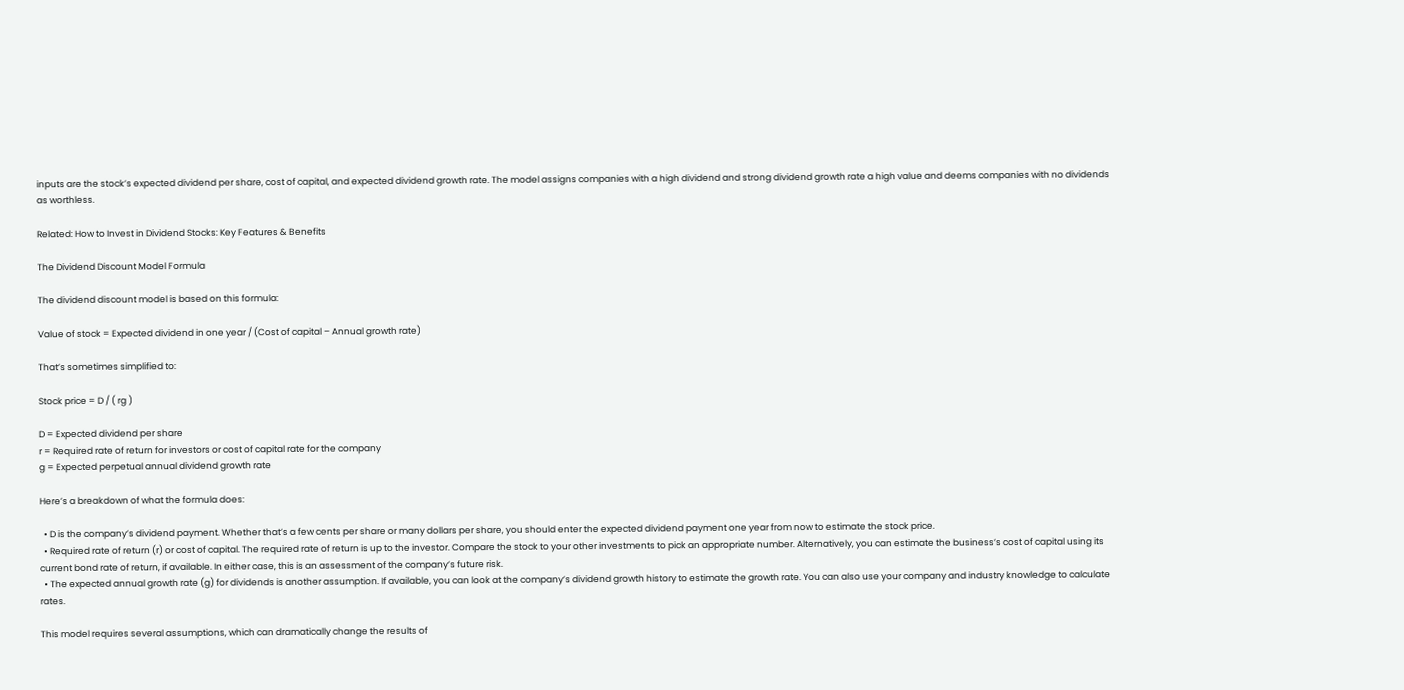inputs are the stock’s expected dividend per share, cost of capital, and expected dividend growth rate. The model assigns companies with a high dividend and strong dividend growth rate a high value and deems companies with no dividends as worthless.

Related: How to Invest in Dividend Stocks: Key Features & Benefits

The Dividend Discount Model Formula

The dividend discount model is based on this formula:

Value of stock = Expected dividend in one year / (Cost of capital – Annual growth rate)

That’s sometimes simplified to:

Stock price = D / ( rg )

D = Expected dividend per share
r = Required rate of return for investors or cost of capital rate for the company
g = Expected perpetual annual dividend growth rate

Here’s a breakdown of what the formula does:

  • D is the company’s dividend payment. Whether that’s a few cents per share or many dollars per share, you should enter the expected dividend payment one year from now to estimate the stock price.
  • Required rate of return (r) or cost of capital. The required rate of return is up to the investor. Compare the stock to your other investments to pick an appropriate number. Alternatively, you can estimate the business’s cost of capital using its current bond rate of return, if available. In either case, this is an assessment of the company’s future risk.
  • The expected annual growth rate (g) for dividends is another assumption. If available, you can look at the company’s dividend growth history to estimate the growth rate. You can also use your company and industry knowledge to calculate rates.

This model requires several assumptions, which can dramatically change the results of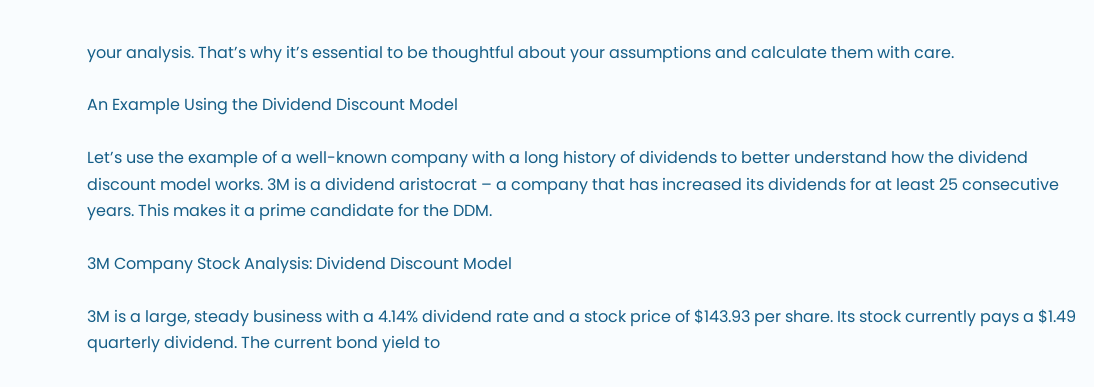your analysis. That’s why it’s essential to be thoughtful about your assumptions and calculate them with care.

An Example Using the Dividend Discount Model

Let’s use the example of a well-known company with a long history of dividends to better understand how the dividend discount model works. 3M is a dividend aristocrat – a company that has increased its dividends for at least 25 consecutive years. This makes it a prime candidate for the DDM.

3M Company Stock Analysis: Dividend Discount Model

3M is a large, steady business with a 4.14% dividend rate and a stock price of $143.93 per share. Its stock currently pays a $1.49 quarterly dividend. The current bond yield to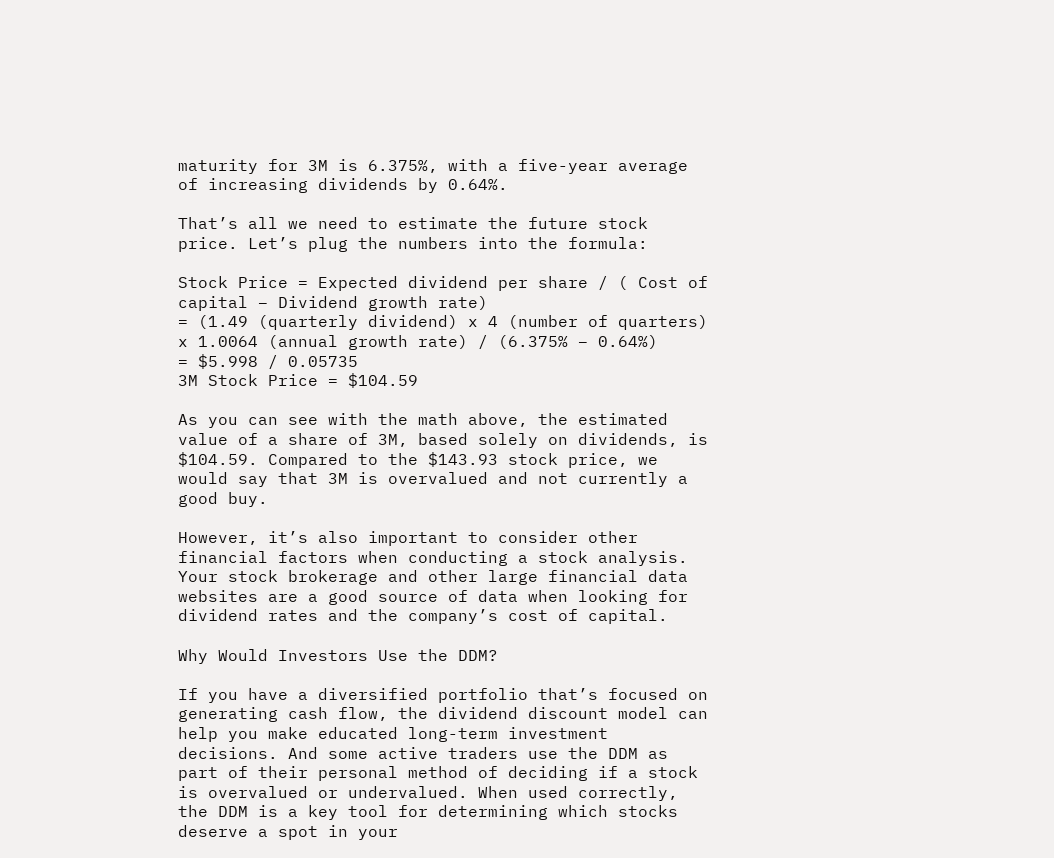maturity for 3M is 6.375%, with a five-year average of increasing dividends by 0.64%.

That’s all we need to estimate the future stock price. Let’s plug the numbers into the formula:

Stock Price = Expected dividend per share / ( Cost of capital – Dividend growth rate)
= (1.49 (quarterly dividend) x 4 (number of quarters) x 1.0064 (annual growth rate) / (6.375% – 0.64%)
= $5.998 / 0.05735
3M Stock Price = $104.59

As you can see with the math above, the estimated value of a share of 3M, based solely on dividends, is $104.59. Compared to the $143.93 stock price, we would say that 3M is overvalued and not currently a good buy.

However, it’s also important to consider other financial factors when conducting a stock analysis. Your stock brokerage and other large financial data websites are a good source of data when looking for dividend rates and the company’s cost of capital.

Why Would Investors Use the DDM?

If you have a diversified portfolio that’s focused on generating cash flow, the dividend discount model can help you make educated long-term investment decisions. And some active traders use the DDM as part of their personal method of deciding if a stock is overvalued or undervalued. When used correctly, the DDM is a key tool for determining which stocks deserve a spot in your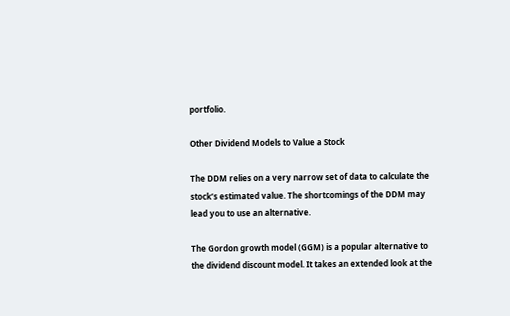portfolio.

Other Dividend Models to Value a Stock

The DDM relies on a very narrow set of data to calculate the stock’s estimated value. The shortcomings of the DDM may lead you to use an alternative.

The Gordon growth model (GGM) is a popular alternative to the dividend discount model. It takes an extended look at the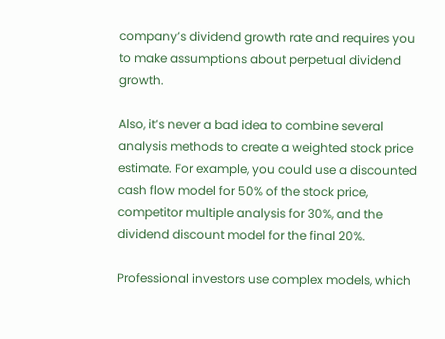company’s dividend growth rate and requires you to make assumptions about perpetual dividend growth.

Also, it’s never a bad idea to combine several analysis methods to create a weighted stock price estimate. For example, you could use a discounted cash flow model for 50% of the stock price, competitor multiple analysis for 30%, and the dividend discount model for the final 20%.

Professional investors use complex models, which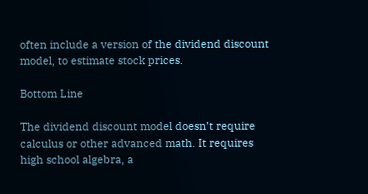often include a version of the dividend discount model, to estimate stock prices.

Bottom Line

The dividend discount model doesn’t require calculus or other advanced math. It requires high school algebra, a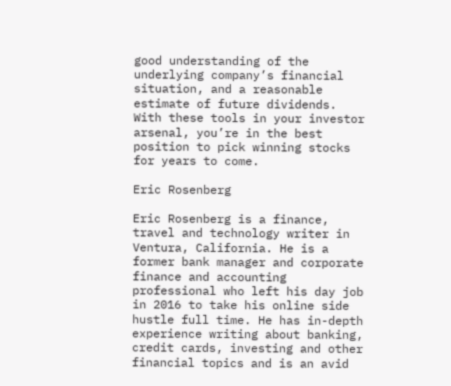good understanding of the underlying company’s financial situation, and a reasonable estimate of future dividends. With these tools in your investor arsenal, you’re in the best position to pick winning stocks for years to come.

Eric Rosenberg

Eric Rosenberg is a finance, travel and technology writer in Ventura, California. He is a former bank manager and corporate finance and accounting professional who left his day job in 2016 to take his online side hustle full time. He has in-depth experience writing about banking, credit cards, investing and other financial topics and is an avid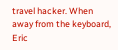travel hacker. When away from the keyboard, Eric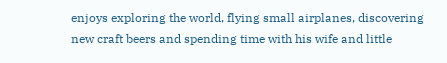enjoys exploring the world, flying small airplanes, discovering new craft beers and spending time with his wife and little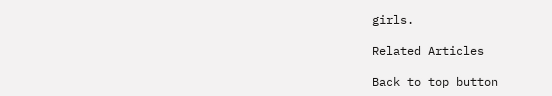girls.

Related Articles

Back to top button